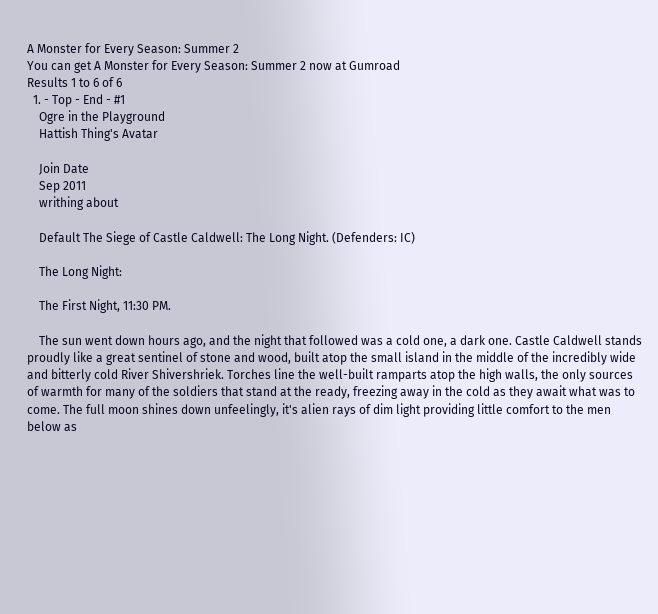A Monster for Every Season: Summer 2
You can get A Monster for Every Season: Summer 2 now at Gumroad
Results 1 to 6 of 6
  1. - Top - End - #1
    Ogre in the Playground
    Hattish Thing's Avatar

    Join Date
    Sep 2011
    writhing about

    Default The Siege of Castle Caldwell: The Long Night. (Defenders: IC)

    The Long Night:

    The First Night, 11:30 PM.

    The sun went down hours ago, and the night that followed was a cold one, a dark one. Castle Caldwell stands proudly like a great sentinel of stone and wood, built atop the small island in the middle of the incredibly wide and bitterly cold River Shivershriek. Torches line the well-built ramparts atop the high walls, the only sources of warmth for many of the soldiers that stand at the ready, freezing away in the cold as they await what was to come. The full moon shines down unfeelingly, it's alien rays of dim light providing little comfort to the men below as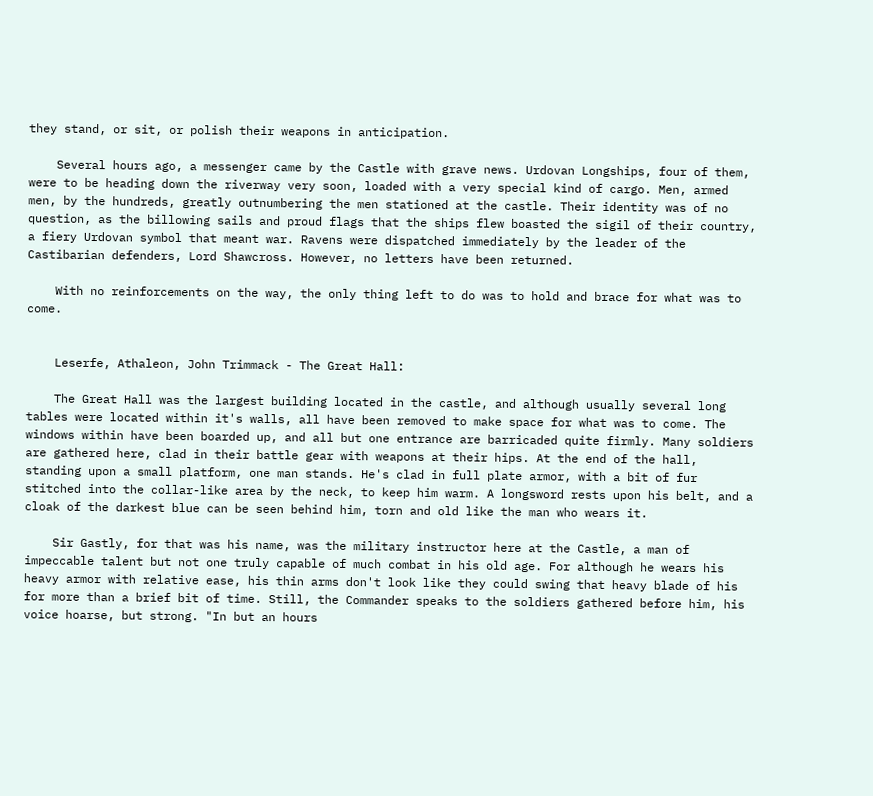they stand, or sit, or polish their weapons in anticipation.

    Several hours ago, a messenger came by the Castle with grave news. Urdovan Longships, four of them, were to be heading down the riverway very soon, loaded with a very special kind of cargo. Men, armed men, by the hundreds, greatly outnumbering the men stationed at the castle. Their identity was of no question, as the billowing sails and proud flags that the ships flew boasted the sigil of their country, a fiery Urdovan symbol that meant war. Ravens were dispatched immediately by the leader of the Castibarian defenders, Lord Shawcross. However, no letters have been returned.

    With no reinforcements on the way, the only thing left to do was to hold and brace for what was to come.


    Leserfe, Athaleon, John Trimmack - The Great Hall:

    The Great Hall was the largest building located in the castle, and although usually several long tables were located within it's walls, all have been removed to make space for what was to come. The windows within have been boarded up, and all but one entrance are barricaded quite firmly. Many soldiers are gathered here, clad in their battle gear with weapons at their hips. At the end of the hall, standing upon a small platform, one man stands. He's clad in full plate armor, with a bit of fur stitched into the collar-like area by the neck, to keep him warm. A longsword rests upon his belt, and a cloak of the darkest blue can be seen behind him, torn and old like the man who wears it.

    Sir Gastly, for that was his name, was the military instructor here at the Castle, a man of impeccable talent but not one truly capable of much combat in his old age. For although he wears his heavy armor with relative ease, his thin arms don't look like they could swing that heavy blade of his for more than a brief bit of time. Still, the Commander speaks to the soldiers gathered before him, his voice hoarse, but strong. "In but an hours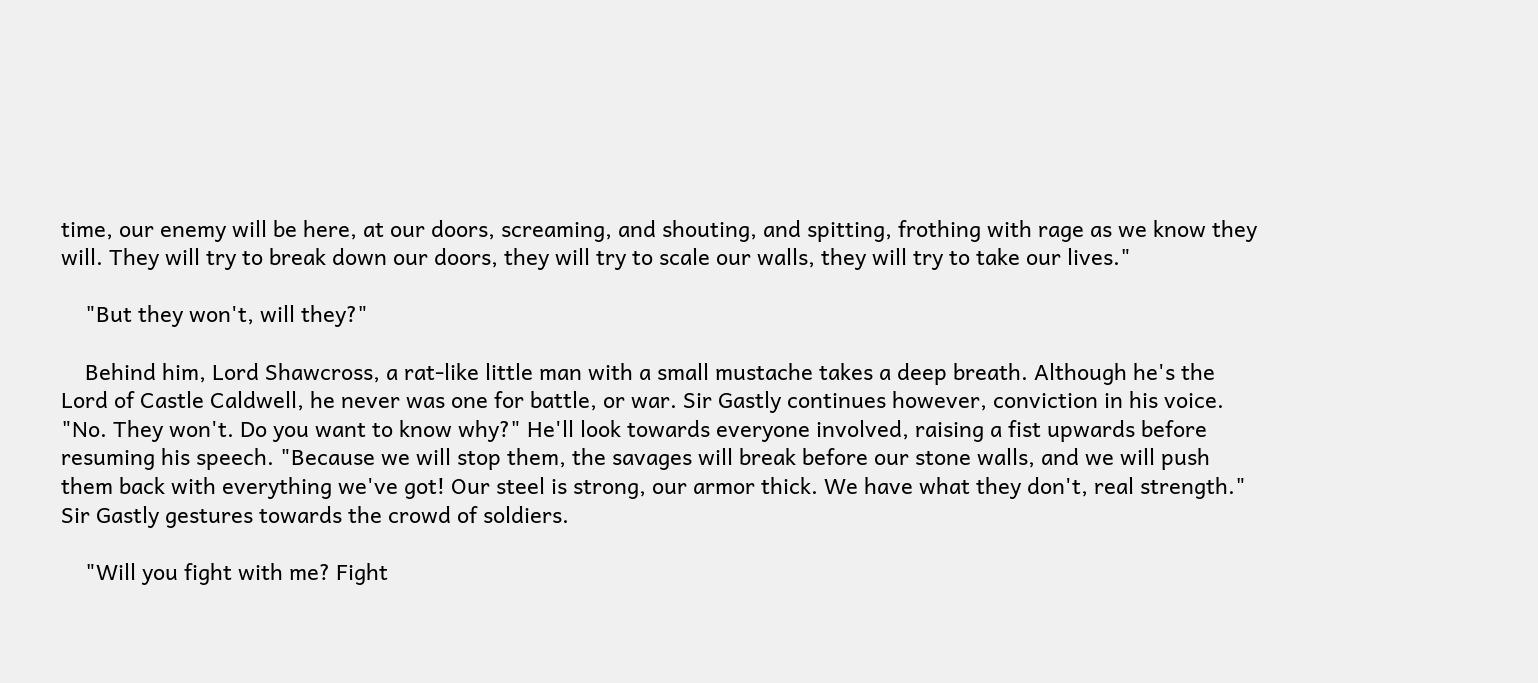time, our enemy will be here, at our doors, screaming, and shouting, and spitting, frothing with rage as we know they will. They will try to break down our doors, they will try to scale our walls, they will try to take our lives."

    "But they won't, will they?"

    Behind him, Lord Shawcross, a rat-like little man with a small mustache takes a deep breath. Although he's the Lord of Castle Caldwell, he never was one for battle, or war. Sir Gastly continues however, conviction in his voice. "No. They won't. Do you want to know why?" He'll look towards everyone involved, raising a fist upwards before resuming his speech. "Because we will stop them, the savages will break before our stone walls, and we will push them back with everything we've got! Our steel is strong, our armor thick. We have what they don't, real strength." Sir Gastly gestures towards the crowd of soldiers.

    "Will you fight with me? Fight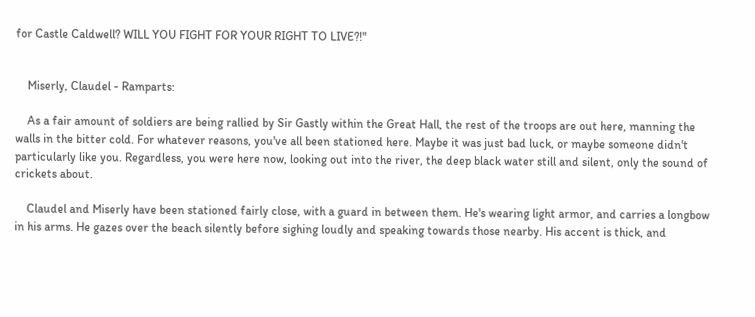for Castle Caldwell? WILL YOU FIGHT FOR YOUR RIGHT TO LIVE?!"


    Miserly, Claudel - Ramparts:

    As a fair amount of soldiers are being rallied by Sir Gastly within the Great Hall, the rest of the troops are out here, manning the walls in the bitter cold. For whatever reasons, you've all been stationed here. Maybe it was just bad luck, or maybe someone didn't particularly like you. Regardless, you were here now, looking out into the river, the deep black water still and silent, only the sound of crickets about.

    Claudel and Miserly have been stationed fairly close, with a guard in between them. He's wearing light armor, and carries a longbow in his arms. He gazes over the beach silently before sighing loudly and speaking towards those nearby. His accent is thick, and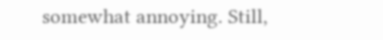somewhat annoying. Still,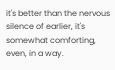it's better than the nervous silence of earlier, it's somewhat comforting, even, in a way.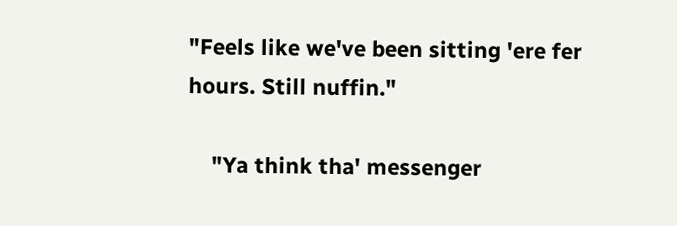"Feels like we've been sitting 'ere fer hours. Still nuffin."

    "Ya think tha' messenger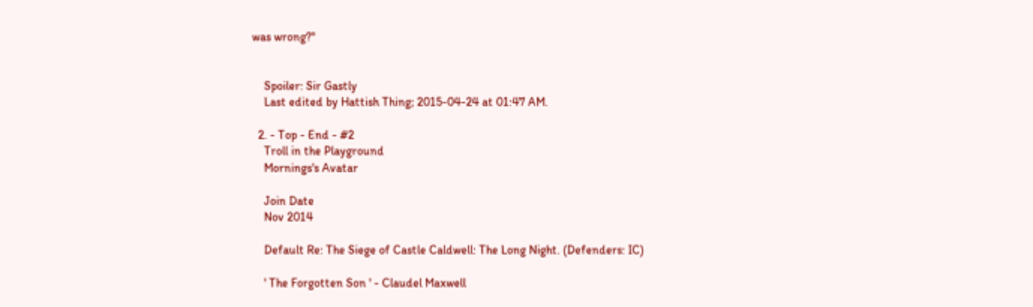was wrong?"


    Spoiler: Sir Gastly
    Last edited by Hattish Thing; 2015-04-24 at 01:47 AM.

  2. - Top - End - #2
    Troll in the Playground
    Mornings's Avatar

    Join Date
    Nov 2014

    Default Re: The Siege of Castle Caldwell: The Long Night. (Defenders: IC)

    ' The Forgotten Son ' - Claudel Maxwell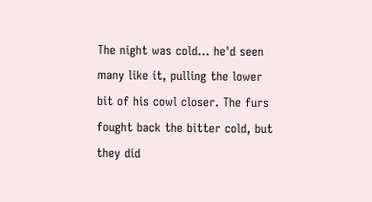The night was cold... he'd seen many like it, pulling the lower bit of his cowl closer. The furs fought back the bitter cold, but they did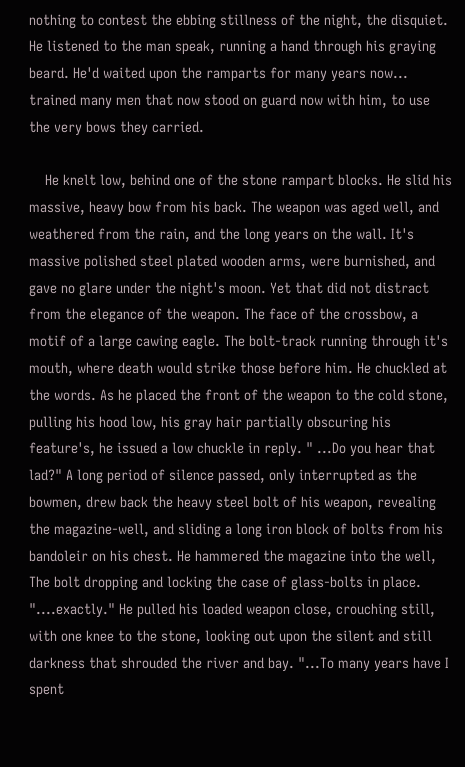nothing to contest the ebbing stillness of the night, the disquiet. He listened to the man speak, running a hand through his graying beard. He'd waited upon the ramparts for many years now... trained many men that now stood on guard now with him, to use the very bows they carried.

    He knelt low, behind one of the stone rampart blocks. He slid his massive, heavy bow from his back. The weapon was aged well, and weathered from the rain, and the long years on the wall. It's massive polished steel plated wooden arms, were burnished, and gave no glare under the night's moon. Yet that did not distract from the elegance of the weapon. The face of the crossbow, a motif of a large cawing eagle. The bolt-track running through it's mouth, where death would strike those before him. He chuckled at the words. As he placed the front of the weapon to the cold stone, pulling his hood low, his gray hair partially obscuring his feature's, he issued a low chuckle in reply. " ...Do you hear that lad?" A long period of silence passed, only interrupted as the bowmen, drew back the heavy steel bolt of his weapon, revealing the magazine-well, and sliding a long iron block of bolts from his bandoleir on his chest. He hammered the magazine into the well, The bolt dropping and locking the case of glass-bolts in place. "....exactly." He pulled his loaded weapon close, crouching still, with one knee to the stone, looking out upon the silent and still darkness that shrouded the river and bay. "...To many years have I spent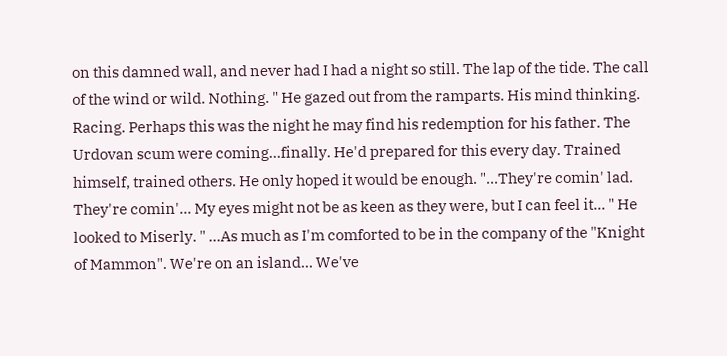on this damned wall, and never had I had a night so still. The lap of the tide. The call of the wind or wild. Nothing. " He gazed out from the ramparts. His mind thinking. Racing. Perhaps this was the night he may find his redemption for his father. The Urdovan scum were coming...finally. He'd prepared for this every day. Trained himself, trained others. He only hoped it would be enough. "...They're comin' lad. They're comin'... My eyes might not be as keen as they were, but I can feel it... " He looked to Miserly. " ...As much as I'm comforted to be in the company of the "Knight of Mammon". We're on an island... We've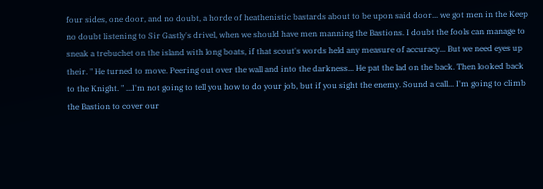four sides, one door, and no doubt, a horde of heathenistic bastards about to be upon said door... we got men in the Keep no doubt listening to Sir Gastly's drivel, when we should have men manning the Bastions. I doubt the fools can manage to sneak a trebuchet on the island with long boats, if that scout's words held any measure of accuracy... But we need eyes up their. " He turned to move. Peering out over the wall and into the darkness... He pat the lad on the back. Then looked back to the Knight. " ...I'm not going to tell you how to do your job, but if you sight the enemy. Sound a call... I'm going to climb the Bastion to cover our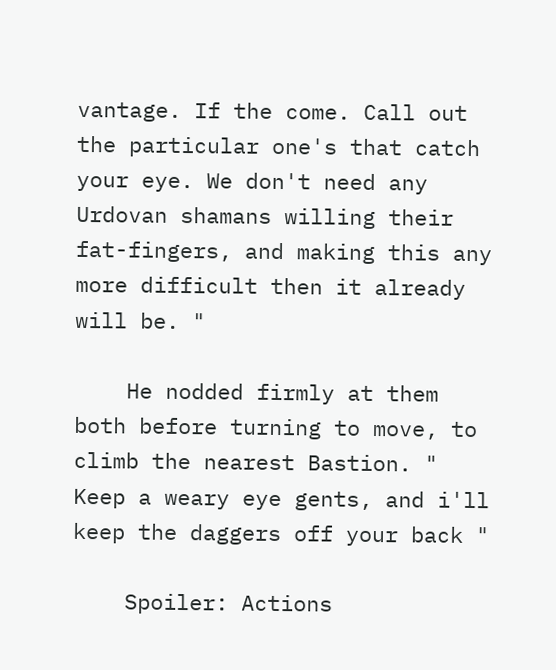vantage. If the come. Call out the particular one's that catch your eye. We don't need any Urdovan shamans willing their fat-fingers, and making this any more difficult then it already will be. "

    He nodded firmly at them both before turning to move, to climb the nearest Bastion. " Keep a weary eye gents, and i'll keep the daggers off your back "

    Spoiler: Actions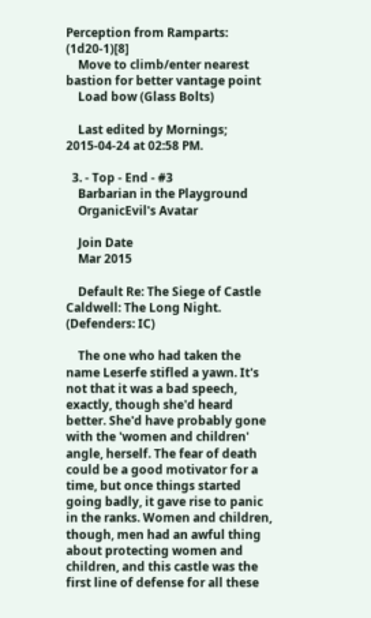Perception from Ramparts: (1d20-1)[8]
    Move to climb/enter nearest bastion for better vantage point
    Load bow (Glass Bolts)

    Last edited by Mornings; 2015-04-24 at 02:58 PM.

  3. - Top - End - #3
    Barbarian in the Playground
    OrganicEvil's Avatar

    Join Date
    Mar 2015

    Default Re: The Siege of Castle Caldwell: The Long Night. (Defenders: IC)

    The one who had taken the name Leserfe stifled a yawn. It's not that it was a bad speech, exactly, though she'd heard better. She'd have probably gone with the 'women and children' angle, herself. The fear of death could be a good motivator for a time, but once things started going badly, it gave rise to panic in the ranks. Women and children, though, men had an awful thing about protecting women and children, and this castle was the first line of defense for all these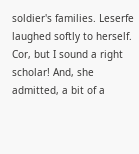soldier's families. Leserfe laughed softly to herself. Cor, but I sound a right scholar! And, she admitted, a bit of a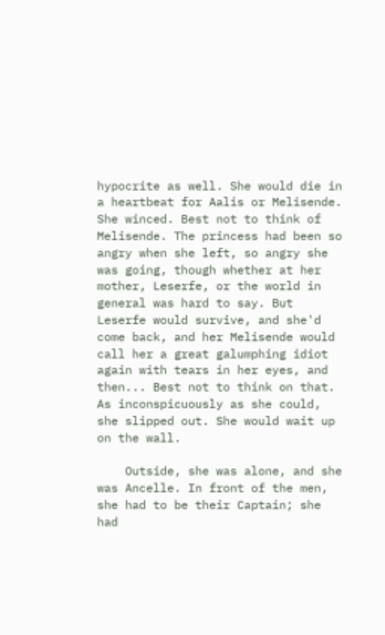hypocrite as well. She would die in a heartbeat for Aalis or Melisende. She winced. Best not to think of Melisende. The princess had been so angry when she left, so angry she was going, though whether at her mother, Leserfe, or the world in general was hard to say. But Leserfe would survive, and she'd come back, and her Melisende would call her a great galumphing idiot again with tears in her eyes, and then... Best not to think on that. As inconspicuously as she could, she slipped out. She would wait up on the wall.

    Outside, she was alone, and she was Ancelle. In front of the men, she had to be their Captain; she had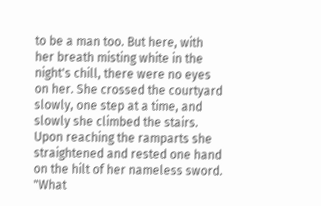to be a man too. But here, with her breath misting white in the night's chill, there were no eyes on her. She crossed the courtyard slowly, one step at a time, and slowly she climbed the stairs. Upon reaching the ramparts she straightened and rested one hand on the hilt of her nameless sword. "What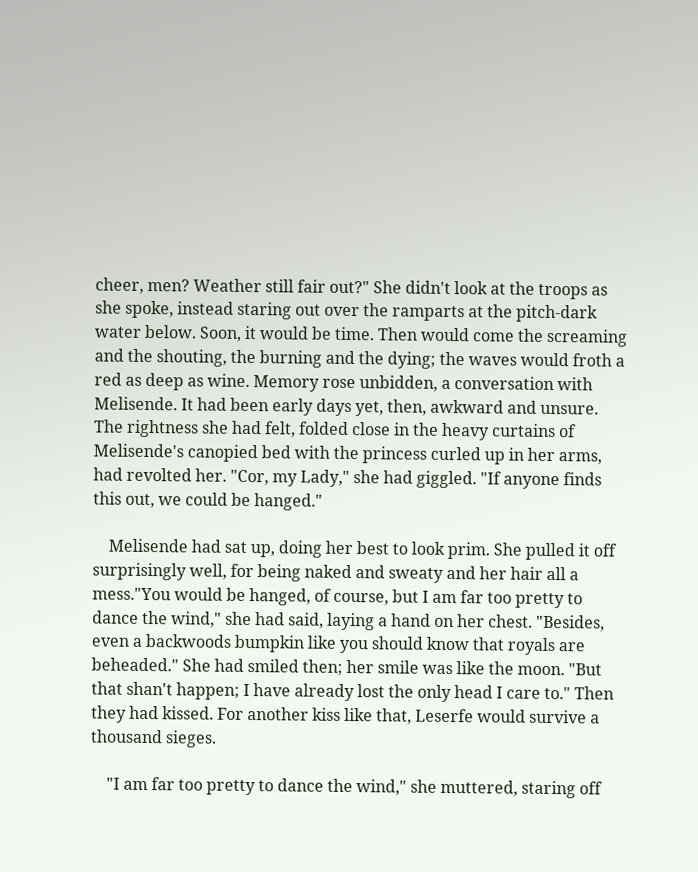cheer, men? Weather still fair out?" She didn't look at the troops as she spoke, instead staring out over the ramparts at the pitch-dark water below. Soon, it would be time. Then would come the screaming and the shouting, the burning and the dying; the waves would froth a red as deep as wine. Memory rose unbidden, a conversation with Melisende. It had been early days yet, then, awkward and unsure. The rightness she had felt, folded close in the heavy curtains of Melisende's canopied bed with the princess curled up in her arms, had revolted her. "Cor, my Lady," she had giggled. "If anyone finds this out, we could be hanged."

    Melisende had sat up, doing her best to look prim. She pulled it off surprisingly well, for being naked and sweaty and her hair all a mess."You would be hanged, of course, but I am far too pretty to dance the wind," she had said, laying a hand on her chest. "Besides, even a backwoods bumpkin like you should know that royals are beheaded." She had smiled then; her smile was like the moon. "But that shan't happen; I have already lost the only head I care to." Then they had kissed. For another kiss like that, Leserfe would survive a thousand sieges.

    "I am far too pretty to dance the wind," she muttered, staring off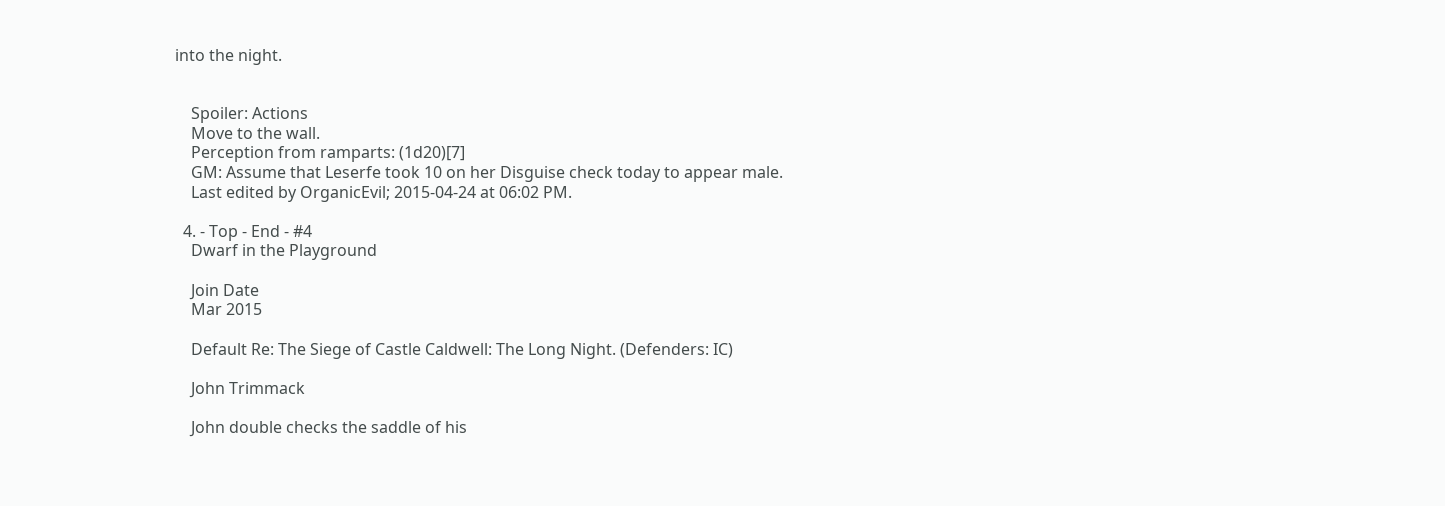into the night.


    Spoiler: Actions
    Move to the wall.
    Perception from ramparts: (1d20)[7]
    GM: Assume that Leserfe took 10 on her Disguise check today to appear male.
    Last edited by OrganicEvil; 2015-04-24 at 06:02 PM.

  4. - Top - End - #4
    Dwarf in the Playground

    Join Date
    Mar 2015

    Default Re: The Siege of Castle Caldwell: The Long Night. (Defenders: IC)

    John Trimmack

    John double checks the saddle of his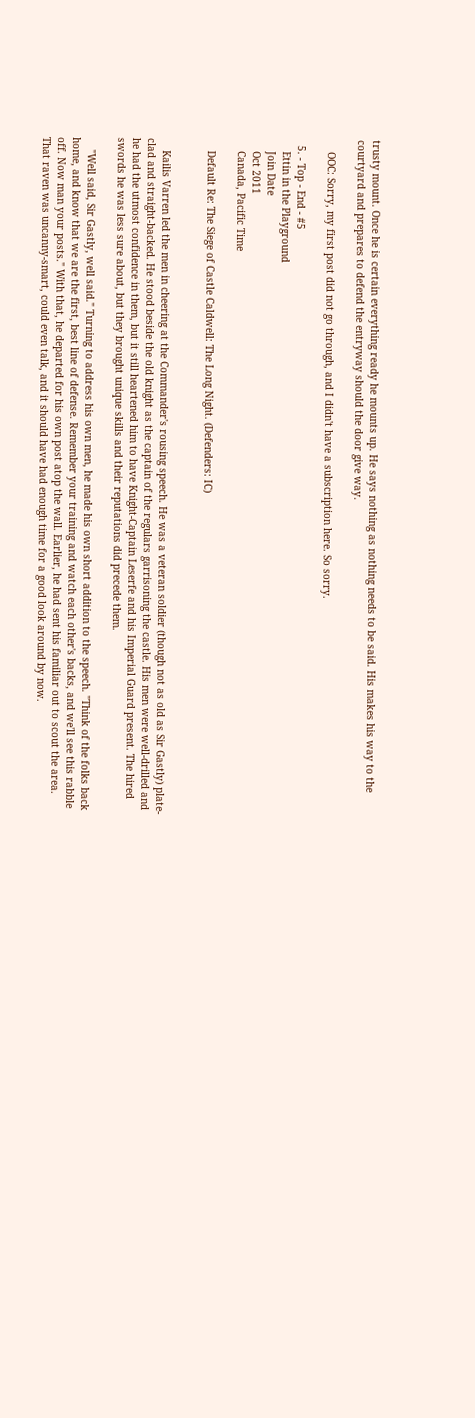trusty mount. Once he is certain everything ready he mounts up. He says nothing as nothing needs to be said. His makes his way to the courtyard and prepares to defend the entryway should the door give way.

    OOC: Sorry, my first post did not go through, and I didn't have a subscription here. So sorry.

  5. - Top - End - #5
    Ettin in the Playground
    Join Date
    Oct 2011
    Canada, Pacific Time

    Default Re: The Siege of Castle Caldwell: The Long Night. (Defenders: IC)


    Kailis Varren led the men in cheering at the Commander's rousing speech. He was a veteran soldier (though not as old as Sir Gastly) plate-clad and straight-backed. He stood beside the old knight as the captain of the regulars garrisoning the castle. His men were well-drilled and he had the utmost confidence in them, but it still heartened him to have Knight-Captain Leserfe and his Imperial Guard present. The hired swords he was less sure about, but they brought unique skills and their reputations did precede them.

    "Well said, Sir Gastly, well said." Turning to address his own men, he made his own short addition to the speech. "Think of the folks back home, and know that we are the first, best line of defense. Remember your training and watch each other's backs, and we'll see this rabble off. Now man your posts." With that, he departed for his own post atop the wall. Earlier, he had sent his familiar out to scout the area. That raven was uncanny-smart, could even talk, and it should have had enough time for a good look around by now.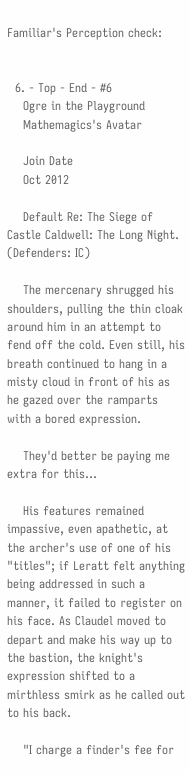Familiar's Perception check:


  6. - Top - End - #6
    Ogre in the Playground
    Mathemagics's Avatar

    Join Date
    Oct 2012

    Default Re: The Siege of Castle Caldwell: The Long Night. (Defenders: IC)

    The mercenary shrugged his shoulders, pulling the thin cloak around him in an attempt to fend off the cold. Even still, his breath continued to hang in a misty cloud in front of his as he gazed over the ramparts with a bored expression.

    They'd better be paying me extra for this...

    His features remained impassive, even apathetic, at the archer's use of one of his "titles"; if Leratt felt anything being addressed in such a manner, it failed to register on his face. As Claudel moved to depart and make his way up to the bastion, the knight's expression shifted to a mirthless smirk as he called out to his back.

    "I charge a finder's fee for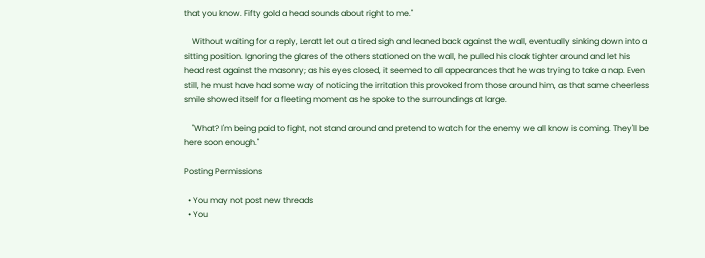that you know. Fifty gold a head sounds about right to me."

    Without waiting for a reply, Leratt let out a tired sigh and leaned back against the wall, eventually sinking down into a sitting position. Ignoring the glares of the others stationed on the wall, he pulled his cloak tighter around and let his head rest against the masonry; as his eyes closed, it seemed to all appearances that he was trying to take a nap. Even still, he must have had some way of noticing the irritation this provoked from those around him, as that same cheerless smile showed itself for a fleeting moment as he spoke to the surroundings at large.

    "What? I'm being paid to fight, not stand around and pretend to watch for the enemy we all know is coming. They'll be here soon enough."

Posting Permissions

  • You may not post new threads
  • You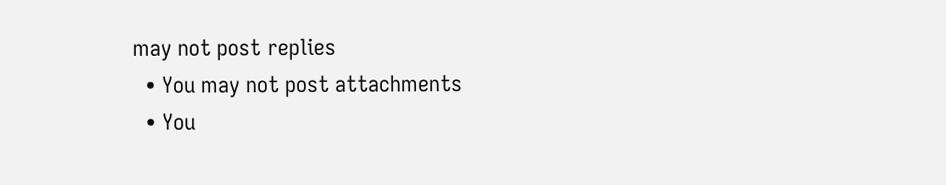may not post replies
  • You may not post attachments
  • You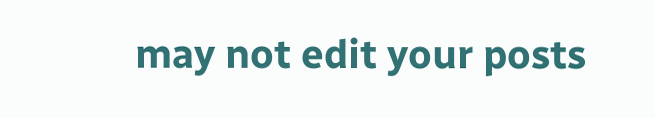may not edit your posts